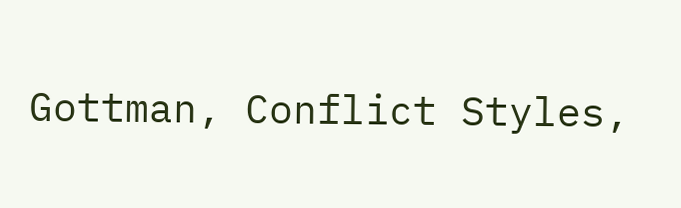Gottman, Conflict Styles,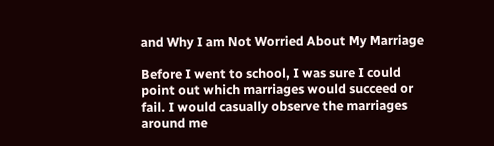and Why I am Not Worried About My Marriage

Before I went to school, I was sure I could point out which marriages would succeed or fail. I would casually observe the marriages around me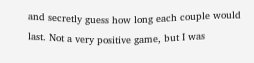and secretly guess how long each couple would last. Not a very positive game, but I was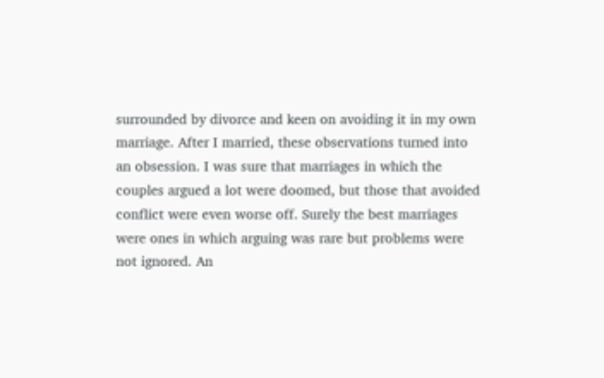surrounded by divorce and keen on avoiding it in my own marriage. After I married, these observations turned into an obsession. I was sure that marriages in which the couples argued a lot were doomed, but those that avoided conflict were even worse off. Surely the best marriages were ones in which arguing was rare but problems were not ignored. An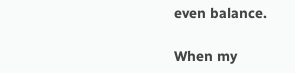even balance.

When my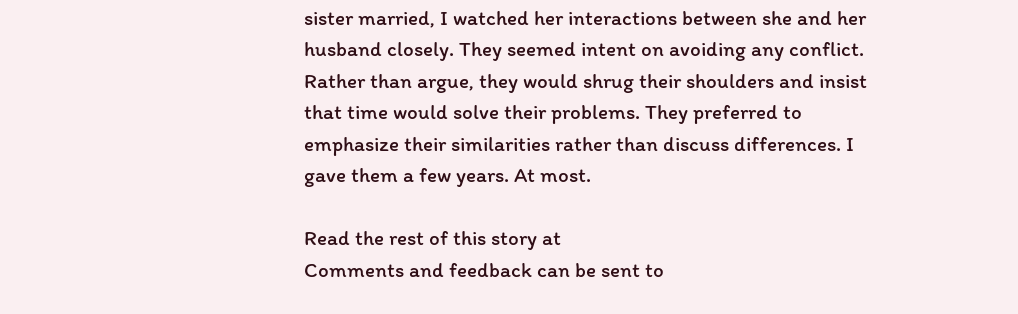sister married, I watched her interactions between she and her husband closely. They seemed intent on avoiding any conflict. Rather than argue, they would shrug their shoulders and insist that time would solve their problems. They preferred to emphasize their similarities rather than discuss differences. I gave them a few years. At most.

Read the rest of this story at
Comments and feedback can be sent to